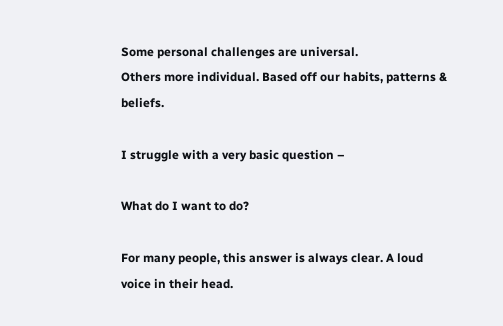Some personal challenges are universal.
Others more individual. Based off our habits, patterns & beliefs.

I struggle with a very basic question –

What do I want to do?

For many people, this answer is always clear. A loud voice in their head.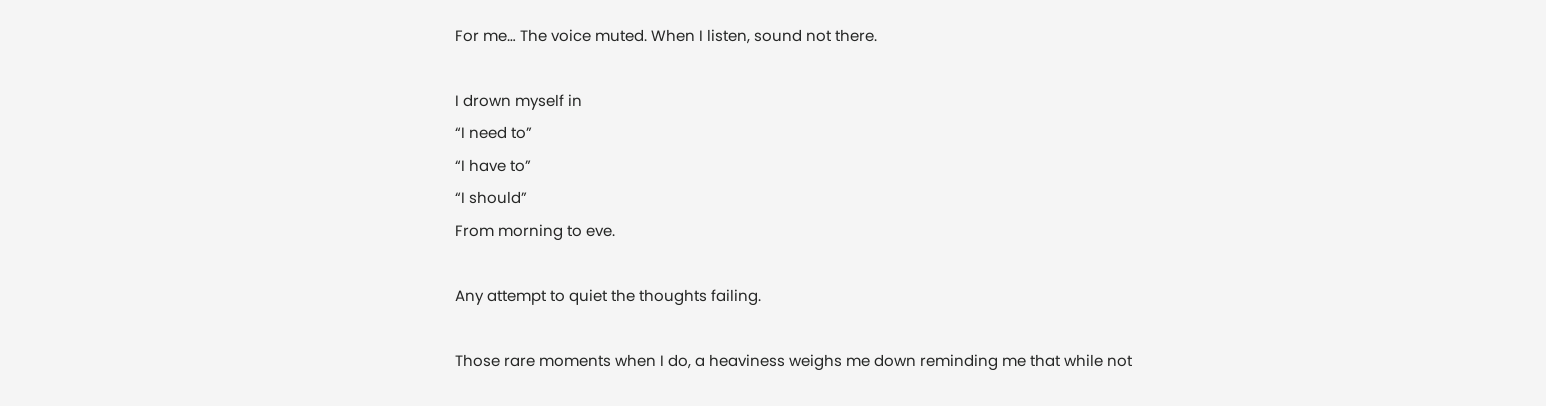For me… The voice muted. When I listen, sound not there.

I drown myself in
“I need to”
“I have to”
“I should”
From morning to eve.

Any attempt to quiet the thoughts failing.

Those rare moments when I do, a heaviness weighs me down reminding me that while not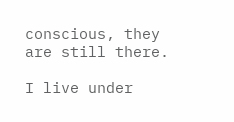conscious, they are still there.

I live under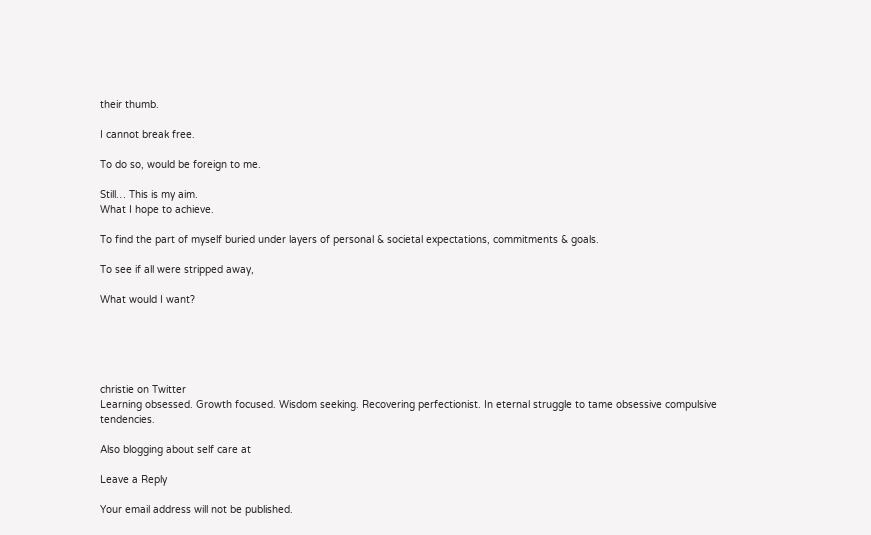their thumb.

I cannot break free.

To do so, would be foreign to me.

Still… This is my aim.
What I hope to achieve.

To find the part of myself buried under layers of personal & societal expectations, commitments & goals.

To see if all were stripped away,

What would I want?





christie on Twitter
Learning obsessed. Growth focused. Wisdom seeking. Recovering perfectionist. In eternal struggle to tame obsessive compulsive tendencies.

Also blogging about self care at

Leave a Reply

Your email address will not be published.